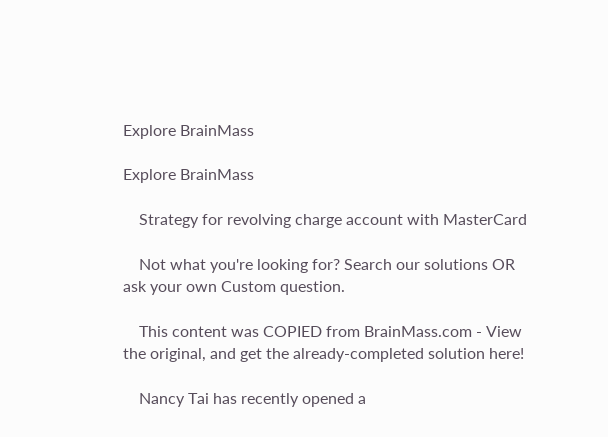Explore BrainMass

Explore BrainMass

    Strategy for revolving charge account with MasterCard

    Not what you're looking for? Search our solutions OR ask your own Custom question.

    This content was COPIED from BrainMass.com - View the original, and get the already-completed solution here!

    Nancy Tai has recently opened a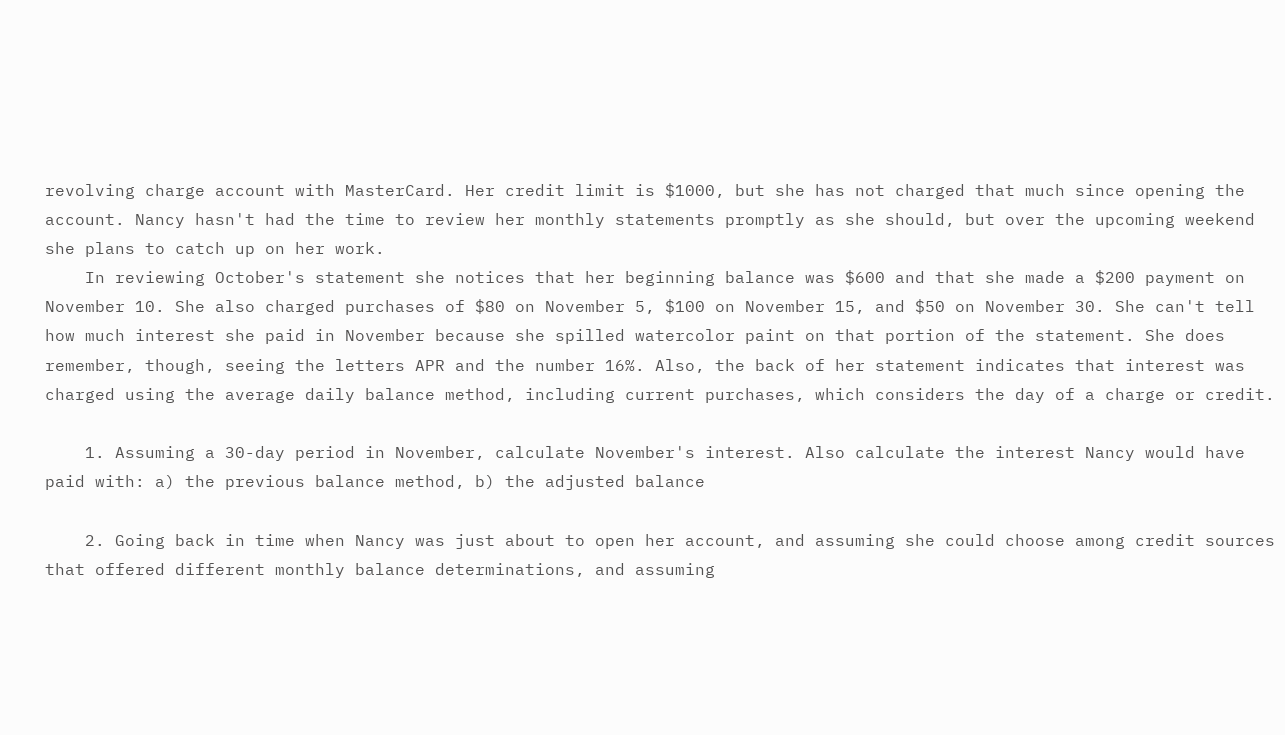revolving charge account with MasterCard. Her credit limit is $1000, but she has not charged that much since opening the account. Nancy hasn't had the time to review her monthly statements promptly as she should, but over the upcoming weekend she plans to catch up on her work.
    In reviewing October's statement she notices that her beginning balance was $600 and that she made a $200 payment on November 10. She also charged purchases of $80 on November 5, $100 on November 15, and $50 on November 30. She can't tell how much interest she paid in November because she spilled watercolor paint on that portion of the statement. She does remember, though, seeing the letters APR and the number 16%. Also, the back of her statement indicates that interest was charged using the average daily balance method, including current purchases, which considers the day of a charge or credit.

    1. Assuming a 30-day period in November, calculate November's interest. Also calculate the interest Nancy would have paid with: a) the previous balance method, b) the adjusted balance

    2. Going back in time when Nancy was just about to open her account, and assuming she could choose among credit sources that offered different monthly balance determinations, and assuming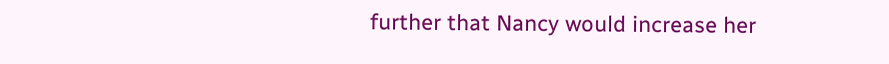further that Nancy would increase her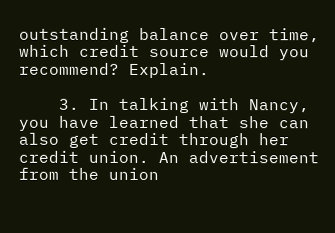outstanding balance over time, which credit source would you recommend? Explain.

    3. In talking with Nancy, you have learned that she can also get credit through her credit union. An advertisement from the union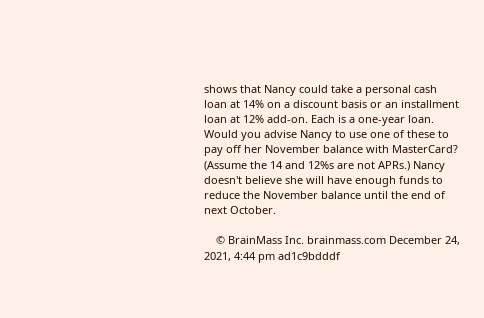shows that Nancy could take a personal cash loan at 14% on a discount basis or an installment loan at 12% add-on. Each is a one-year loan. Would you advise Nancy to use one of these to pay off her November balance with MasterCard? (Assume the 14 and 12%s are not APRs.) Nancy doesn't believe she will have enough funds to reduce the November balance until the end of next October.

    © BrainMass Inc. brainmass.com December 24, 2021, 4:44 pm ad1c9bdddf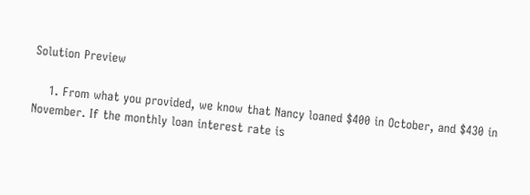Solution Preview

    1. From what you provided, we know that Nancy loaned $400 in October, and $430 in November. If the monthly loan interest rate is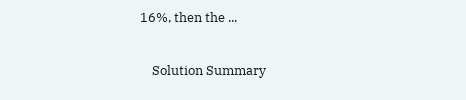16%, then the ...

    Solution Summary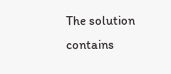The solution contains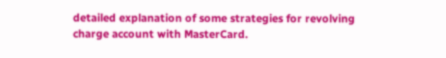detailed explanation of some strategies for revolving charge account with MasterCard.